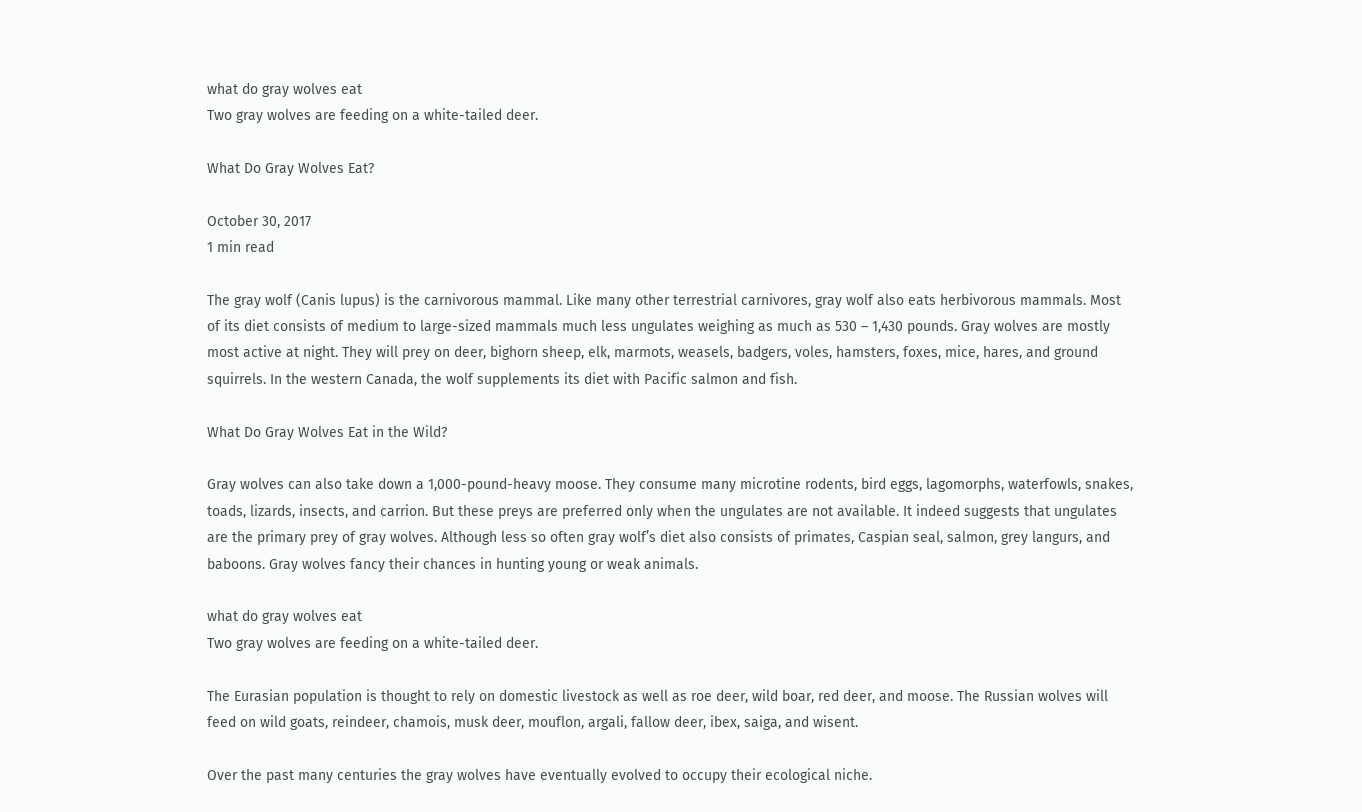what do gray wolves eat
Two gray wolves are feeding on a white-tailed deer.

What Do Gray Wolves Eat?

October 30, 2017
1 min read

The gray wolf (Canis lupus) is the carnivorous mammal. Like many other terrestrial carnivores, gray wolf also eats herbivorous mammals. Most of its diet consists of medium to large-sized mammals much less ungulates weighing as much as 530 – 1,430 pounds. Gray wolves are mostly most active at night. They will prey on deer, bighorn sheep, elk, marmots, weasels, badgers, voles, hamsters, foxes, mice, hares, and ground squirrels. In the western Canada, the wolf supplements its diet with Pacific salmon and fish.

What Do Gray Wolves Eat in the Wild?

Gray wolves can also take down a 1,000-pound-heavy moose. They consume many microtine rodents, bird eggs, lagomorphs, waterfowls, snakes, toads, lizards, insects, and carrion. But these preys are preferred only when the ungulates are not available. It indeed suggests that ungulates are the primary prey of gray wolves. Although less so often gray wolf’s diet also consists of primates, Caspian seal, salmon, grey langurs, and baboons. Gray wolves fancy their chances in hunting young or weak animals.

what do gray wolves eat
Two gray wolves are feeding on a white-tailed deer.

The Eurasian population is thought to rely on domestic livestock as well as roe deer, wild boar, red deer, and moose. The Russian wolves will feed on wild goats, reindeer, chamois, musk deer, mouflon, argali, fallow deer, ibex, saiga, and wisent.

Over the past many centuries the gray wolves have eventually evolved to occupy their ecological niche.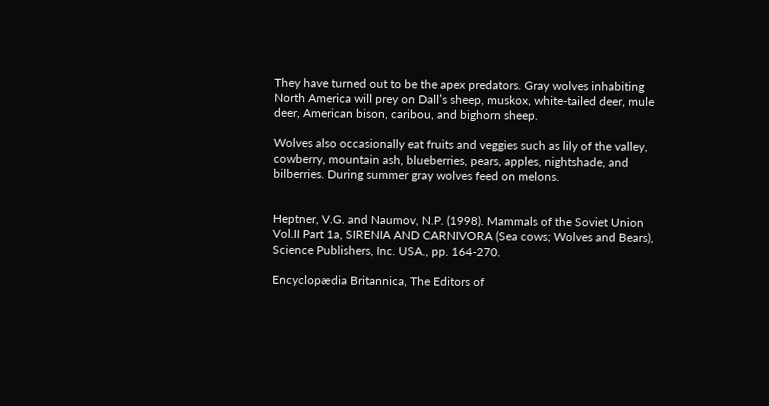They have turned out to be the apex predators. Gray wolves inhabiting North America will prey on Dall’s sheep, muskox, white-tailed deer, mule deer, American bison, caribou, and bighorn sheep.

Wolves also occasionally eat fruits and veggies such as lily of the valley, cowberry, mountain ash, blueberries, pears, apples, nightshade, and bilberries. During summer gray wolves feed on melons.


Heptner, V.G. and Naumov, N.P. (1998). Mammals of the Soviet Union Vol.II Part 1a, SIRENIA AND CARNIVORA (Sea cows; Wolves and Bears), Science Publishers, Inc. USA., pp. 164-270.

Encyclopædia Britannica, The Editors of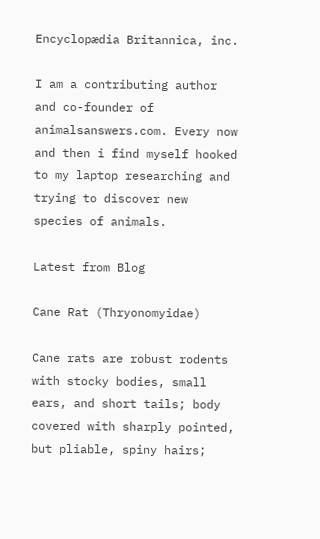Encyclopædia Britannica, inc.

I am a contributing author and co-founder of animalsanswers.com. Every now and then i find myself hooked to my laptop researching and trying to discover new species of animals.

Latest from Blog

Cane Rat (Thryonomyidae)

Cane rats are robust rodents with stocky bodies, small ears, and short tails; body covered with sharply pointed, but pliable, spiny hairs;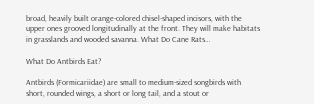broad, heavily built orange-colored chisel-shaped incisors, with the upper ones grooved longitudinally at the front. They will make habitats in grasslands and wooded savanna. What Do Cane Rats…

What Do Antbirds Eat?

Antbirds (Formicariidae) are small to medium-sized songbirds with short, rounded wings, a short or long tail, and a stout or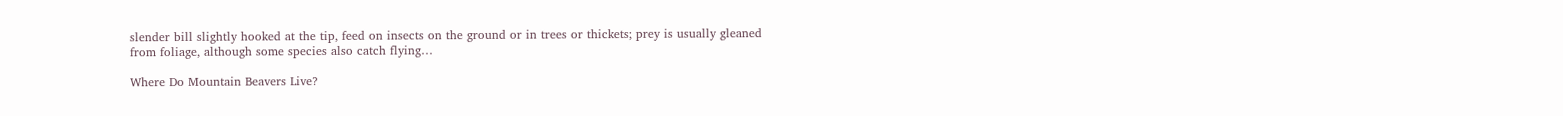slender bill slightly hooked at the tip, feed on insects on the ground or in trees or thickets; prey is usually gleaned from foliage, although some species also catch flying…

Where Do Mountain Beavers Live?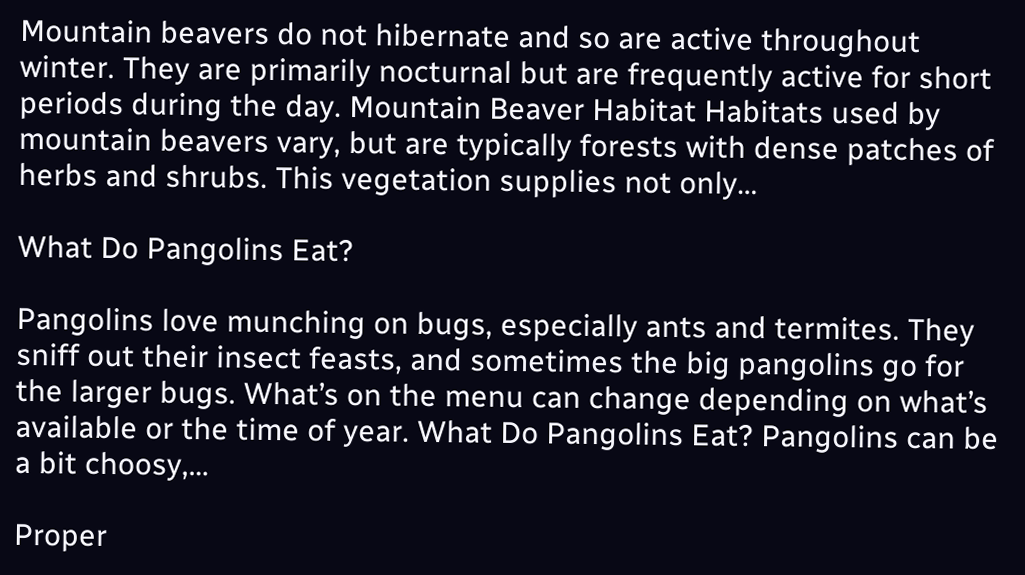Mountain beavers do not hibernate and so are active throughout winter. They are primarily nocturnal but are frequently active for short periods during the day. Mountain Beaver Habitat Habitats used by mountain beavers vary, but are typically forests with dense patches of herbs and shrubs. This vegetation supplies not only…

What Do Pangolins Eat?

Pangolins love munching on bugs, especially ants and termites. They sniff out their insect feasts, and sometimes the big pangolins go for the larger bugs. What’s on the menu can change depending on what’s available or the time of year. What Do Pangolins Eat? Pangolins can be a bit choosy,…

Proper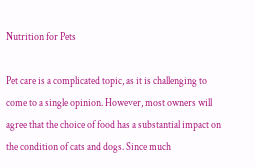Nutrition for Pets

Pet care is a complicated topic, as it is challenging to come to a single opinion. However, most owners will agree that the choice of food has a substantial impact on the condition of cats and dogs. Since much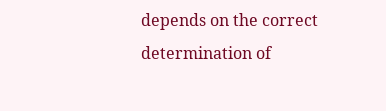depends on the correct determination of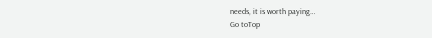needs, it is worth paying…
Go toTop